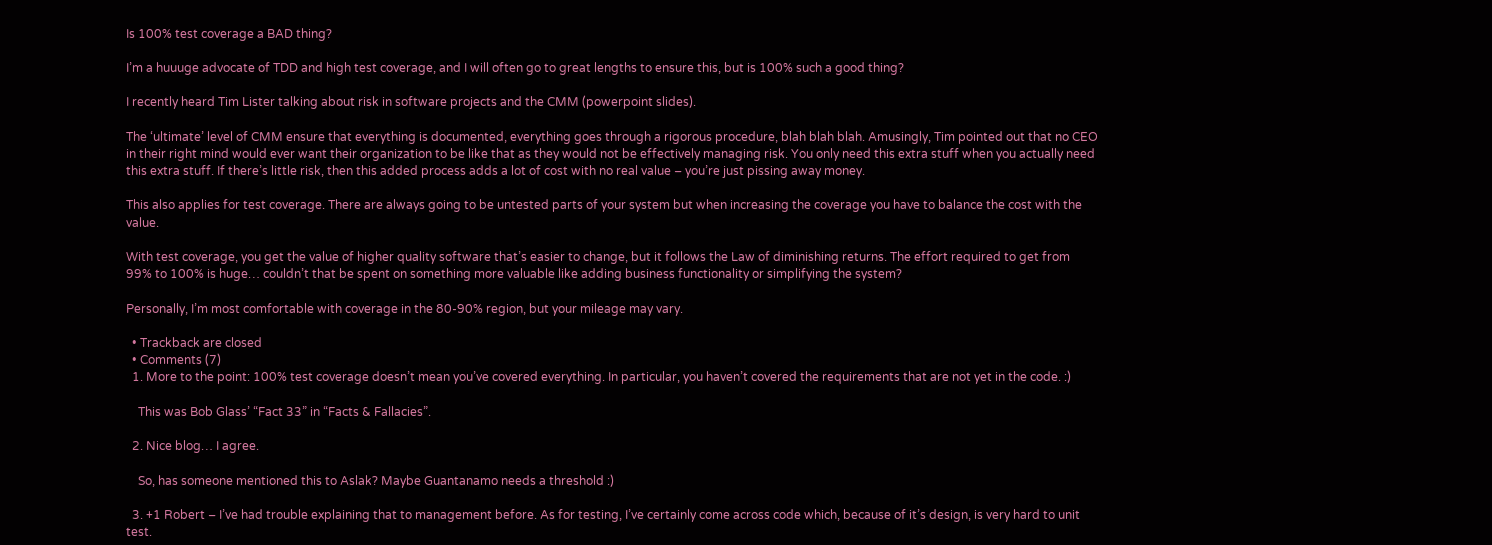Is 100% test coverage a BAD thing?

I’m a huuuge advocate of TDD and high test coverage, and I will often go to great lengths to ensure this, but is 100% such a good thing?

I recently heard Tim Lister talking about risk in software projects and the CMM (powerpoint slides).

The ‘ultimate’ level of CMM ensure that everything is documented, everything goes through a rigorous procedure, blah blah blah. Amusingly, Tim pointed out that no CEO in their right mind would ever want their organization to be like that as they would not be effectively managing risk. You only need this extra stuff when you actually need this extra stuff. If there’s little risk, then this added process adds a lot of cost with no real value – you’re just pissing away money.

This also applies for test coverage. There are always going to be untested parts of your system but when increasing the coverage you have to balance the cost with the value.

With test coverage, you get the value of higher quality software that’s easier to change, but it follows the Law of diminishing returns. The effort required to get from 99% to 100% is huge… couldn’t that be spent on something more valuable like adding business functionality or simplifying the system?

Personally, I’m most comfortable with coverage in the 80-90% region, but your mileage may vary.

  • Trackback are closed
  • Comments (7)
  1. More to the point: 100% test coverage doesn’t mean you’ve covered everything. In particular, you haven’t covered the requirements that are not yet in the code. :)

    This was Bob Glass’ “Fact 33” in “Facts & Fallacies”.

  2. Nice blog… I agree.

    So, has someone mentioned this to Aslak? Maybe Guantanamo needs a threshold :)

  3. +1 Robert – I’ve had trouble explaining that to management before. As for testing, I’ve certainly come across code which, because of it’s design, is very hard to unit test.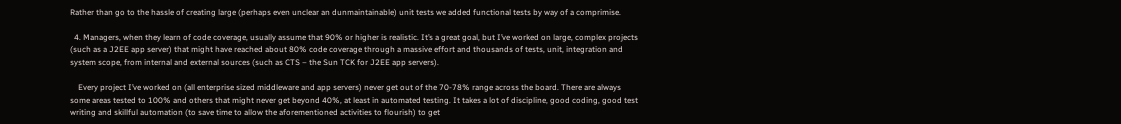Rather than go to the hassle of creating large (perhaps even unclear an dunmaintainable) unit tests we added functional tests by way of a comprimise.

  4. Managers, when they learn of code coverage, usually assume that 90% or higher is realistic. It’s a great goal, but I’ve worked on large, complex projects (such as a J2EE app server) that might have reached about 80% code coverage through a massive effort and thousands of tests, unit, integration and system scope, from internal and external sources (such as CTS – the Sun TCK for J2EE app servers).

    Every project I’ve worked on (all enterprise sized middleware and app servers) never get out of the 70-78% range across the board. There are always some areas tested to 100% and others that might never get beyond 40%, at least in automated testing. It takes a lot of discipline, good coding, good test writing and skillful automation (to save time to allow the aforementioned activities to flourish) to get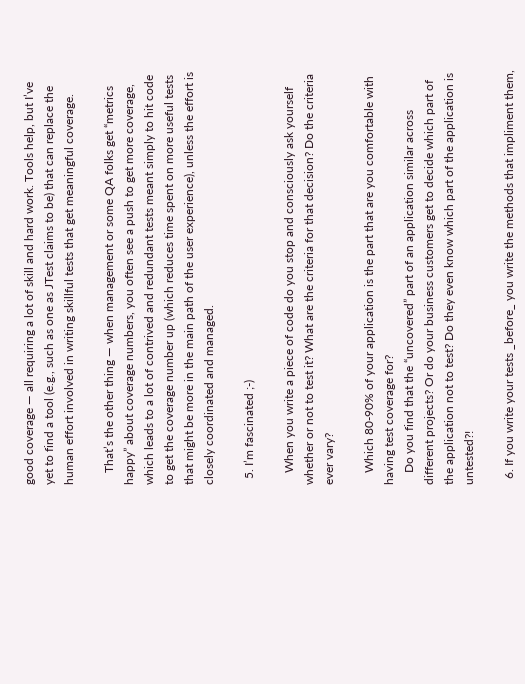good coverage — all requiring a lot of skill and hard work. Tools help, but I’ve yet to find a tool (e.g., such as one as JTest claims to be) that can replace the human effort involved in writing skillful tests that get meaningful coverage.

    That’s the other thing — when management or some QA folks get “metrics happy” about coverage numbers, you often see a push to get more coverage, which leads to a lot of contrived and redundant tests meant simply to hit code to get the coverage number up (which reduces time spent on more useful tests that might be more in the main path of the user experience), unless the effort is closely coordinated and managed.

  5. I’m fascinated ;-)

    When you write a piece of code do you stop and consciously ask yourself whether or not to test it? What are the criteria for that decision? Do the criteria ever vary?

    Which 80-90% of your application is the part that are you comfortable with having test coverage for?
    Do you find that the “uncovered” part of an application similar across different projects? Or do your business customers get to decide which part of the application not to test? Do they even know which part of the application is untested?!

  6. If you write your tests _before_ you write the methods that impliment them,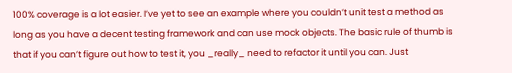100% coverage is a lot easier. I’ve yet to see an example where you couldn’t unit test a method as long as you have a decent testing framework and can use mock objects. The basic rule of thumb is that if you can’t figure out how to test it, you _really_ need to refactor it until you can. Just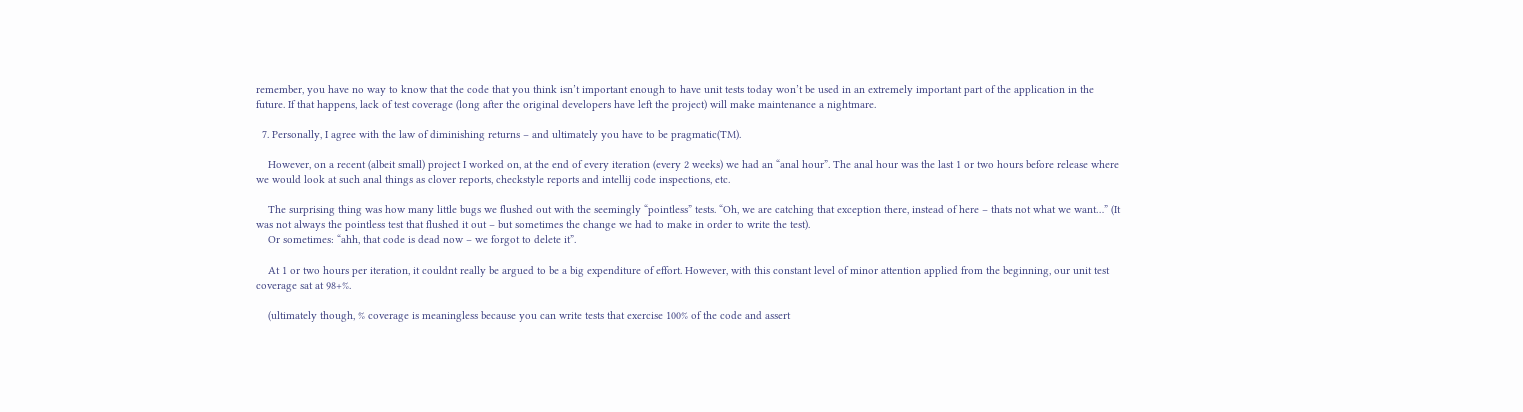remember, you have no way to know that the code that you think isn’t important enough to have unit tests today won’t be used in an extremely important part of the application in the future. If that happens, lack of test coverage (long after the original developers have left the project) will make maintenance a nightmare.

  7. Personally, I agree with the law of diminishing returns – and ultimately you have to be pragmatic(TM).

    However, on a recent (albeit small) project I worked on, at the end of every iteration (every 2 weeks) we had an “anal hour”. The anal hour was the last 1 or two hours before release where we would look at such anal things as clover reports, checkstyle reports and intellij code inspections, etc.

    The surprising thing was how many little bugs we flushed out with the seemingly “pointless” tests. “Oh, we are catching that exception there, instead of here – thats not what we want…” (It was not always the pointless test that flushed it out – but sometimes the change we had to make in order to write the test).
    Or sometimes: “ahh, that code is dead now – we forgot to delete it”.

    At 1 or two hours per iteration, it couldnt really be argued to be a big expenditure of effort. However, with this constant level of minor attention applied from the beginning, our unit test coverage sat at 98+%.

    (ultimately though, % coverage is meaningless because you can write tests that exercise 100% of the code and assert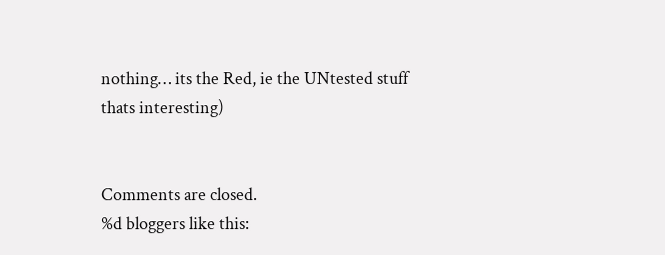nothing… its the Red, ie the UNtested stuff thats interesting)


Comments are closed.
%d bloggers like this: